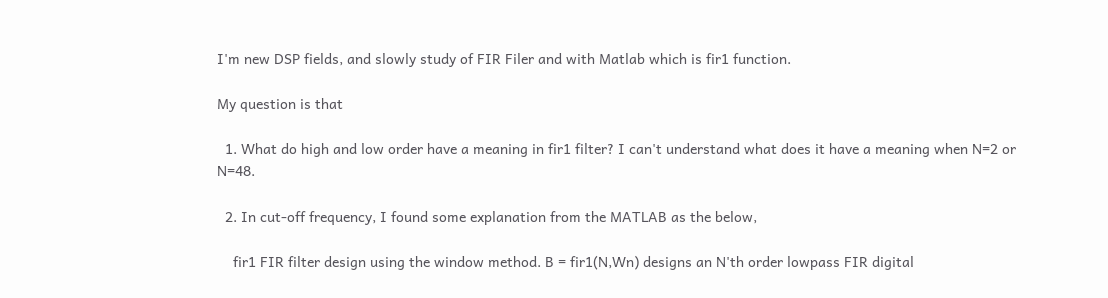I'm new DSP fields, and slowly study of FIR Filer and with Matlab which is fir1 function.

My question is that

  1. What do high and low order have a meaning in fir1 filter? I can't understand what does it have a meaning when N=2 or N=48.

  2. In cut-off frequency, I found some explanation from the MATLAB as the below,

    fir1 FIR filter design using the window method. B = fir1(N,Wn) designs an N'th order lowpass FIR digital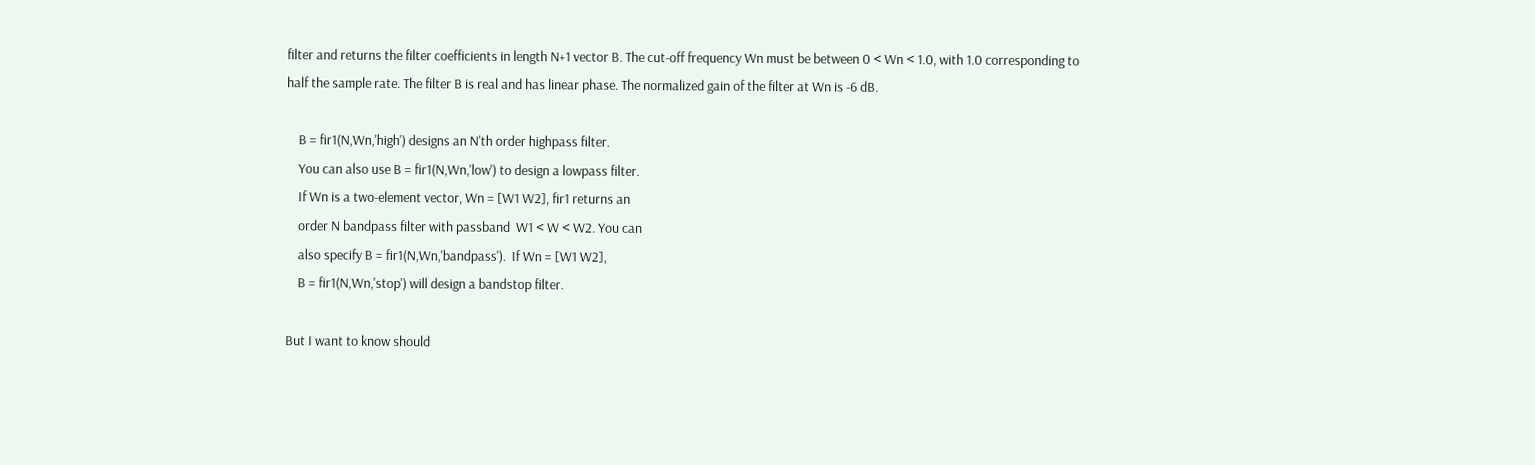filter and returns the filter coefficients in length N+1 vector B. The cut-off frequency Wn must be between 0 < Wn < 1.0, with 1.0 corresponding to half the sample rate. The filter B is real and has linear phase. The normalized gain of the filter at Wn is -6 dB.

    B = fir1(N,Wn,'high') designs an N'th order highpass filter.
    You can also use B = fir1(N,Wn,'low') to design a lowpass filter.
    If Wn is a two-element vector, Wn = [W1 W2], fir1 returns an
    order N bandpass filter with passband  W1 < W < W2. You can
    also specify B = fir1(N,Wn,'bandpass').  If Wn = [W1 W2],
    B = fir1(N,Wn,'stop') will design a bandstop filter.

But I want to know should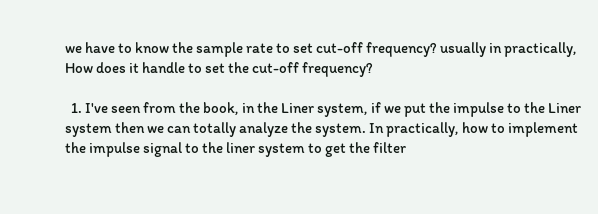we have to know the sample rate to set cut-off frequency? usually in practically, How does it handle to set the cut-off frequency?

  1. I've seen from the book, in the Liner system, if we put the impulse to the Liner system then we can totally analyze the system. In practically, how to implement the impulse signal to the liner system to get the filter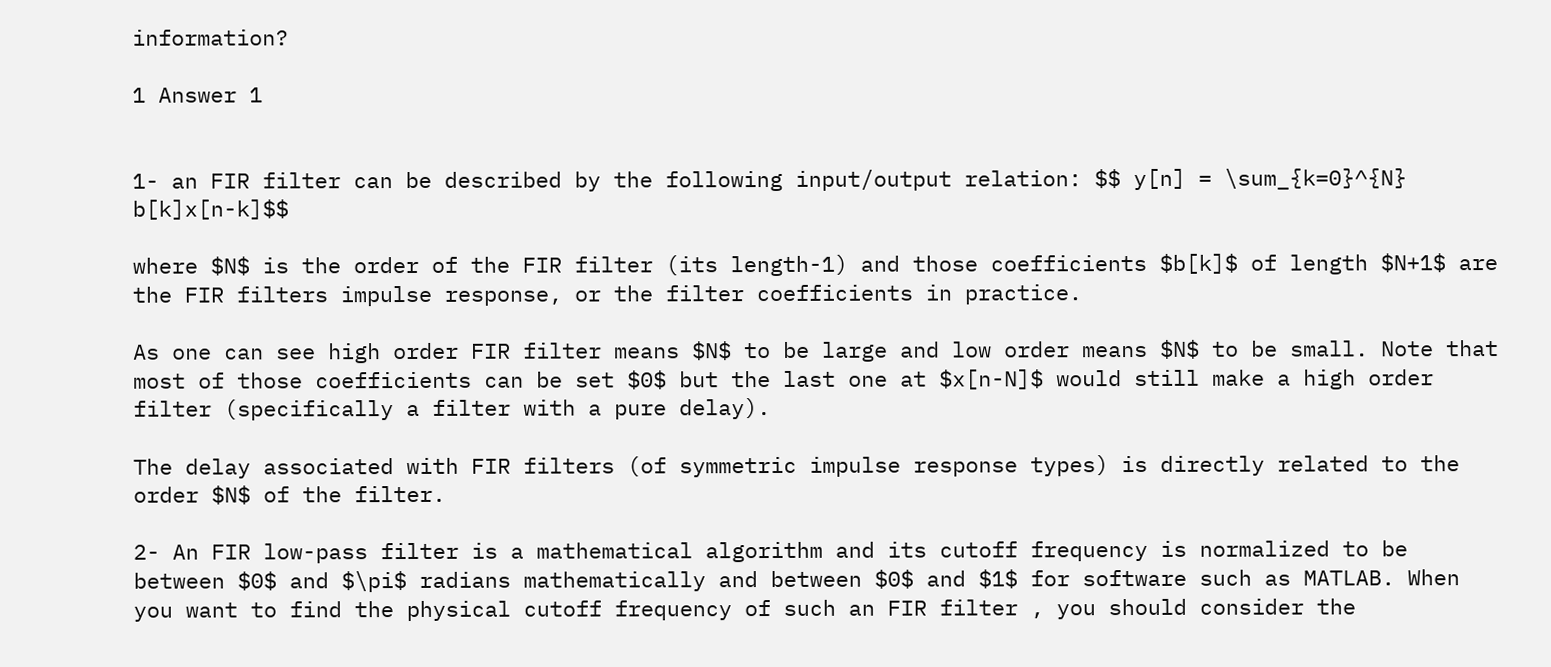information?

1 Answer 1


1- an FIR filter can be described by the following input/output relation: $$ y[n] = \sum_{k=0}^{N} b[k]x[n-k]$$

where $N$ is the order of the FIR filter (its length-1) and those coefficients $b[k]$ of length $N+1$ are the FIR filters impulse response, or the filter coefficients in practice.

As one can see high order FIR filter means $N$ to be large and low order means $N$ to be small. Note that most of those coefficients can be set $0$ but the last one at $x[n-N]$ would still make a high order filter (specifically a filter with a pure delay).

The delay associated with FIR filters (of symmetric impulse response types) is directly related to the order $N$ of the filter.

2- An FIR low-pass filter is a mathematical algorithm and its cutoff frequency is normalized to be between $0$ and $\pi$ radians mathematically and between $0$ and $1$ for software such as MATLAB. When you want to find the physical cutoff frequency of such an FIR filter , you should consider the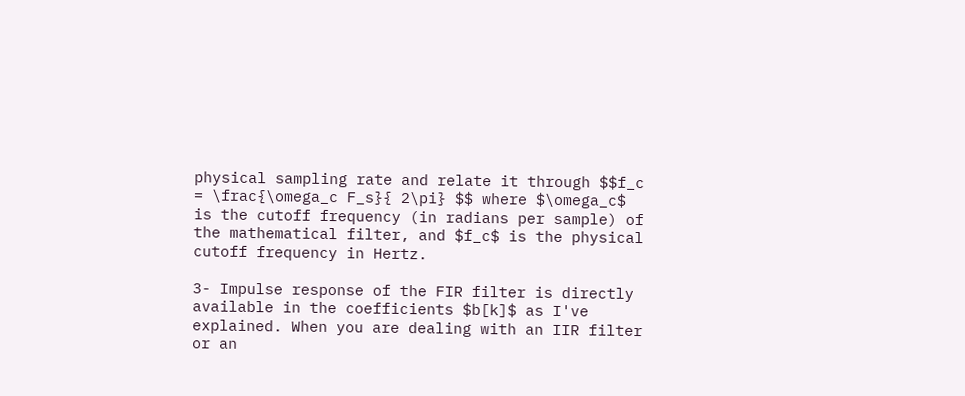physical sampling rate and relate it through $$f_c = \frac{\omega_c F_s}{ 2\pi} $$ where $\omega_c$ is the cutoff frequency (in radians per sample) of the mathematical filter, and $f_c$ is the physical cutoff frequency in Hertz.

3- Impulse response of the FIR filter is directly available in the coefficients $b[k]$ as I've explained. When you are dealing with an IIR filter or an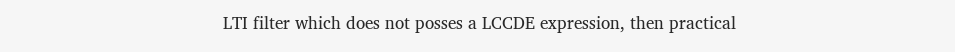LTI filter which does not posses a LCCDE expression, then practical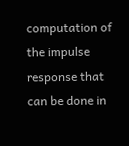computation of the impulse response that can be done in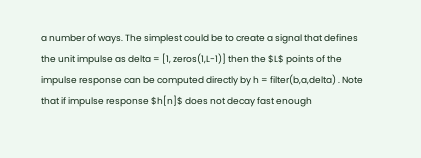a number of ways. The simplest could be to create a signal that defines the unit impulse as delta = [1, zeros(1,L-1)] then the $L$ points of the impulse response can be computed directly by h = filter(b,a,delta) . Note that if impulse response $h[n]$ does not decay fast enough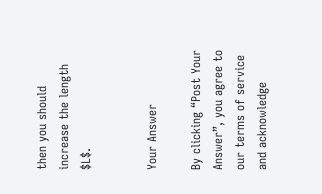then you should increase the length $L$.


Your Answer

By clicking “Post Your Answer”, you agree to our terms of service and acknowledge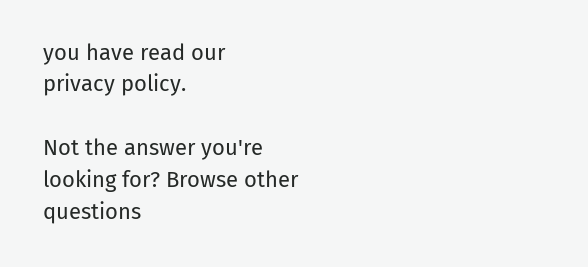you have read our privacy policy.

Not the answer you're looking for? Browse other questions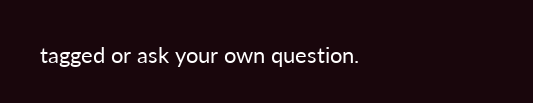tagged or ask your own question.